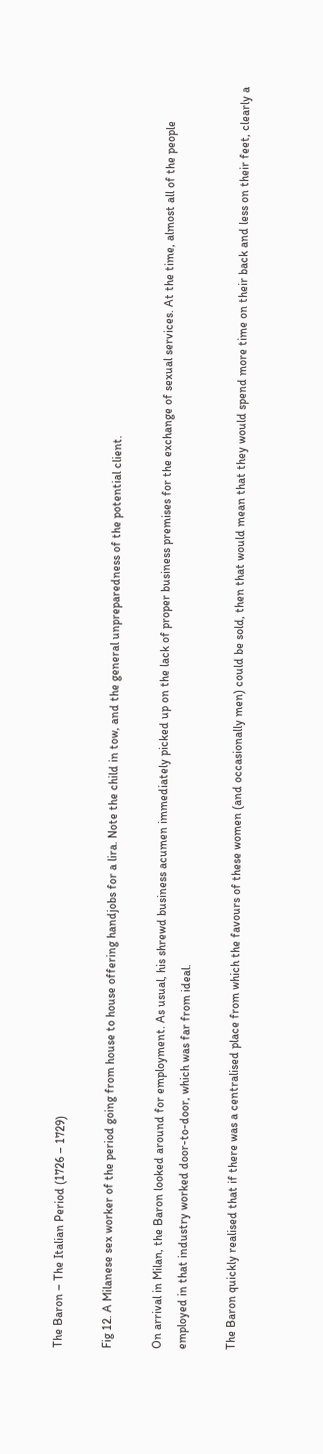The Baron – The Italian Period (1726 – 1729)

Fig 12. A Milanese sex worker of the period going from house to house offering handjobs for a lira. Note the child in tow, and the general unpreparedness of the potential client.

On arrival in Milan, the Baron looked around for employment. As usual, his shrewd business acumen immediately picked up on the lack of proper business premises for the exchange of sexual services. At the time, almost all of the people employed in that industry worked door-to-door, which was far from ideal.

The Baron quickly realised that if there was a centralised place from which the favours of these women (and occasionally men) could be sold, then that would mean that they would spend more time on their back and less on their feet, clearly a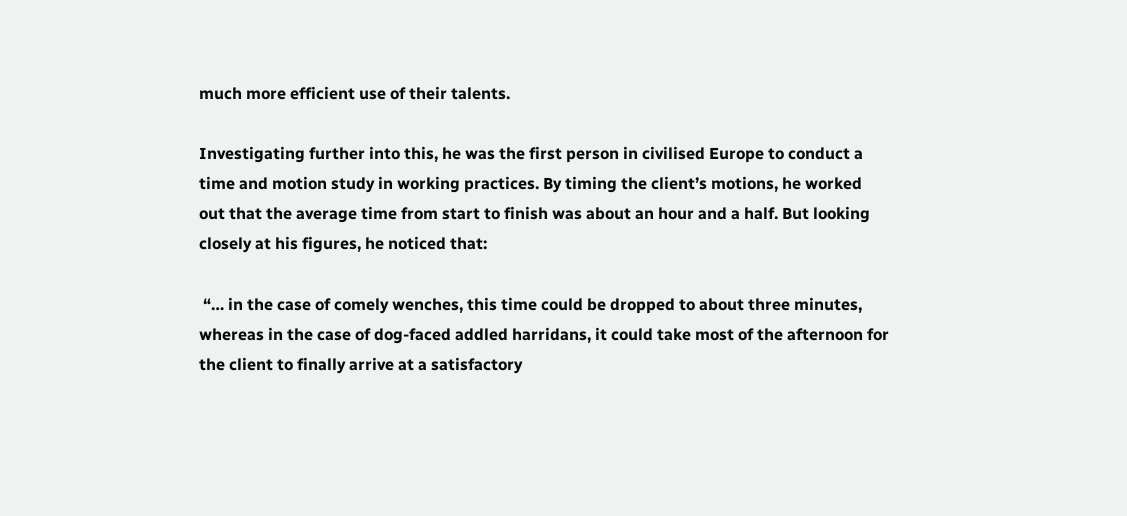much more efficient use of their talents.

Investigating further into this, he was the first person in civilised Europe to conduct a time and motion study in working practices. By timing the client’s motions, he worked out that the average time from start to finish was about an hour and a half. But looking closely at his figures, he noticed that:

 “… in the case of comely wenches, this time could be dropped to about three minutes, whereas in the case of dog-faced addled harridans, it could take most of the afternoon for the client to finally arrive at a satisfactory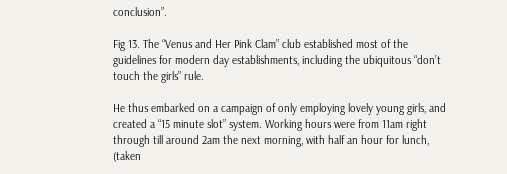conclusion”.

Fig 13. The “Venus and Her Pink Clam” club established most of the guidelines for modern day establishments, including the ubiquitous “don’t touch the girls” rule.

He thus embarked on a campaign of only employing lovely young girls, and created a “15 minute slot” system. Working hours were from 11am right through till around 2am the next morning, with half an hour for lunch, (taken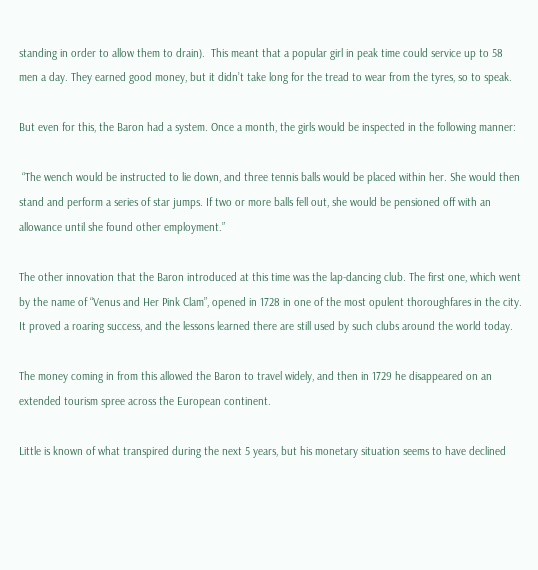standing in order to allow them to drain).  This meant that a popular girl in peak time could service up to 58 men a day. They earned good money, but it didn’t take long for the tread to wear from the tyres, so to speak.

But even for this, the Baron had a system. Once a month, the girls would be inspected in the following manner:

 “The wench would be instructed to lie down, and three tennis balls would be placed within her. She would then stand and perform a series of star jumps. If two or more balls fell out, she would be pensioned off with an allowance until she found other employment.”

The other innovation that the Baron introduced at this time was the lap-dancing club. The first one, which went by the name of “Venus and Her Pink Clam”, opened in 1728 in one of the most opulent thoroughfares in the city. It proved a roaring success, and the lessons learned there are still used by such clubs around the world today.

The money coming in from this allowed the Baron to travel widely, and then in 1729 he disappeared on an extended tourism spree across the European continent.

Little is known of what transpired during the next 5 years, but his monetary situation seems to have declined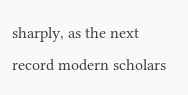sharply, as the next record modern scholars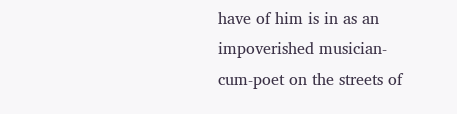have of him is in as an impoverished musician-cum-poet on the streets of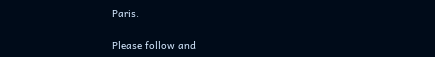Paris.

Please follow and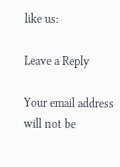like us:

Leave a Reply

Your email address will not be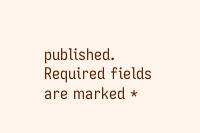published. Required fields are marked *